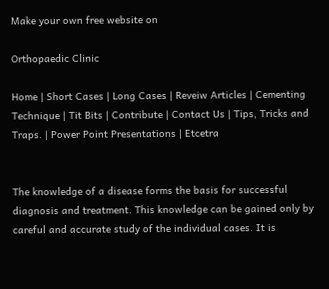Make your own free website on

Orthopaedic Clinic

Home | Short Cases | Long Cases | Reveiw Articles | Cementing Technique | Tit Bits | Contribute | Contact Us | Tips, Tricks and Traps. | Power Point Presentations | Etcetra


The knowledge of a disease forms the basis for successful diagnosis and treatment. This knowledge can be gained only by careful and accurate study of the individual cases. It is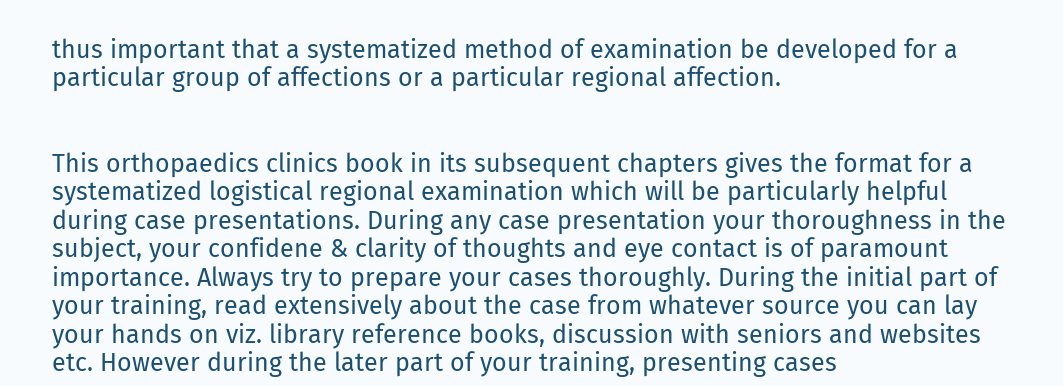thus important that a systematized method of examination be developed for a particular group of affections or a particular regional affection.


This orthopaedics clinics book in its subsequent chapters gives the format for a systematized logistical regional examination which will be particularly helpful during case presentations. During any case presentation your thoroughness in the subject, your confidene & clarity of thoughts and eye contact is of paramount importance. Always try to prepare your cases thoroughly. During the initial part of your training, read extensively about the case from whatever source you can lay your hands on viz. library reference books, discussion with seniors and websites etc. However during the later part of your training, presenting cases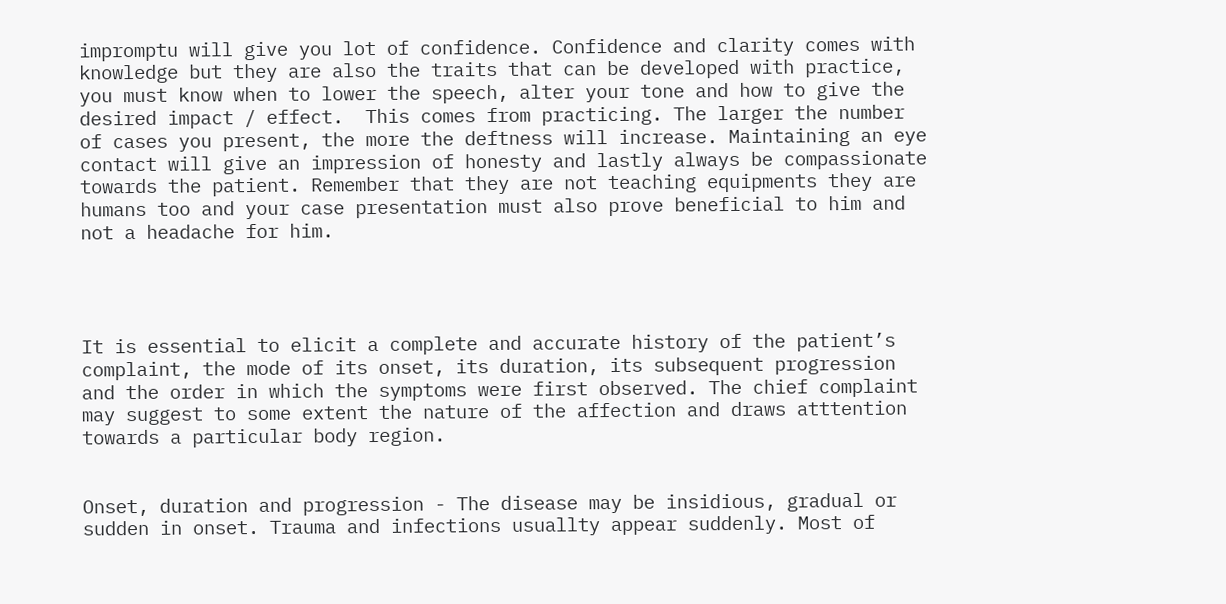impromptu will give you lot of confidence. Confidence and clarity comes with knowledge but they are also the traits that can be developed with practice, you must know when to lower the speech, alter your tone and how to give the desired impact / effect.  This comes from practicing. The larger the number of cases you present, the more the deftness will increase. Maintaining an eye contact will give an impression of honesty and lastly always be compassionate towards the patient. Remember that they are not teaching equipments they are humans too and your case presentation must also prove beneficial to him and not a headache for him.




It is essential to elicit a complete and accurate history of the patient’s complaint, the mode of its onset, its duration, its subsequent progression and the order in which the symptoms were first observed. The chief complaint may suggest to some extent the nature of the affection and draws atttention towards a particular body region.


Onset, duration and progression - The disease may be insidious, gradual or sudden in onset. Trauma and infections usuallty appear suddenly. Most of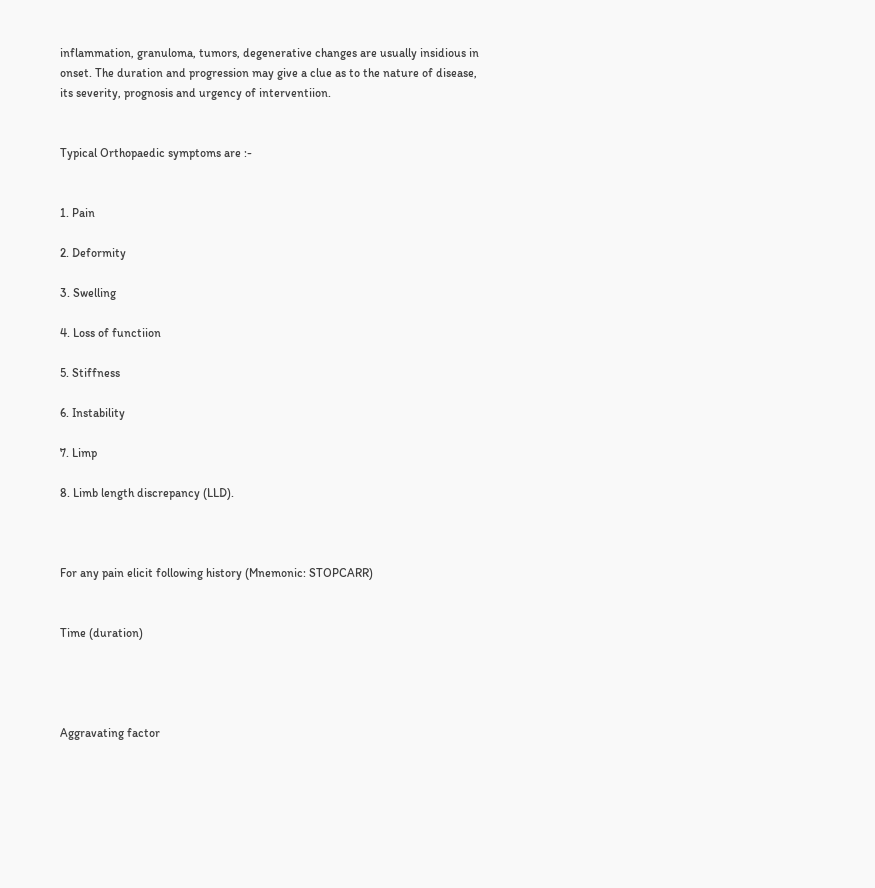inflammation, granuloma, tumors, degenerative changes are usually insidious in onset. The duration and progression may give a clue as to the nature of disease, its severity, prognosis and urgency of interventiion.


Typical Orthopaedic symptoms are :-


1. Pain

2. Deformity

3. Swelling

4. Loss of functiion

5. Stiffness

6. Instability

7. Limp

8. Limb length discrepancy (LLD).



For any pain elicit following history (Mnemonic: STOPCARR)


Time (duration)




Aggravating factor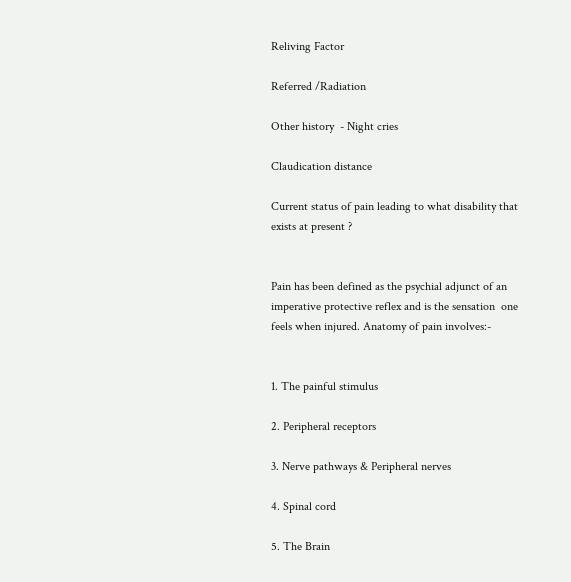Reliving Factor

Referred /Radiation

Other history  - Night cries

Claudication distance

Current status of pain leading to what disability that exists at present ?


Pain has been defined as the psychial adjunct of an imperative protective reflex and is the sensation  one feels when injured. Anatomy of pain involves:-


1. The painful stimulus

2. Peripheral receptors

3. Nerve pathways & Peripheral nerves

4. Spinal cord

5. The Brain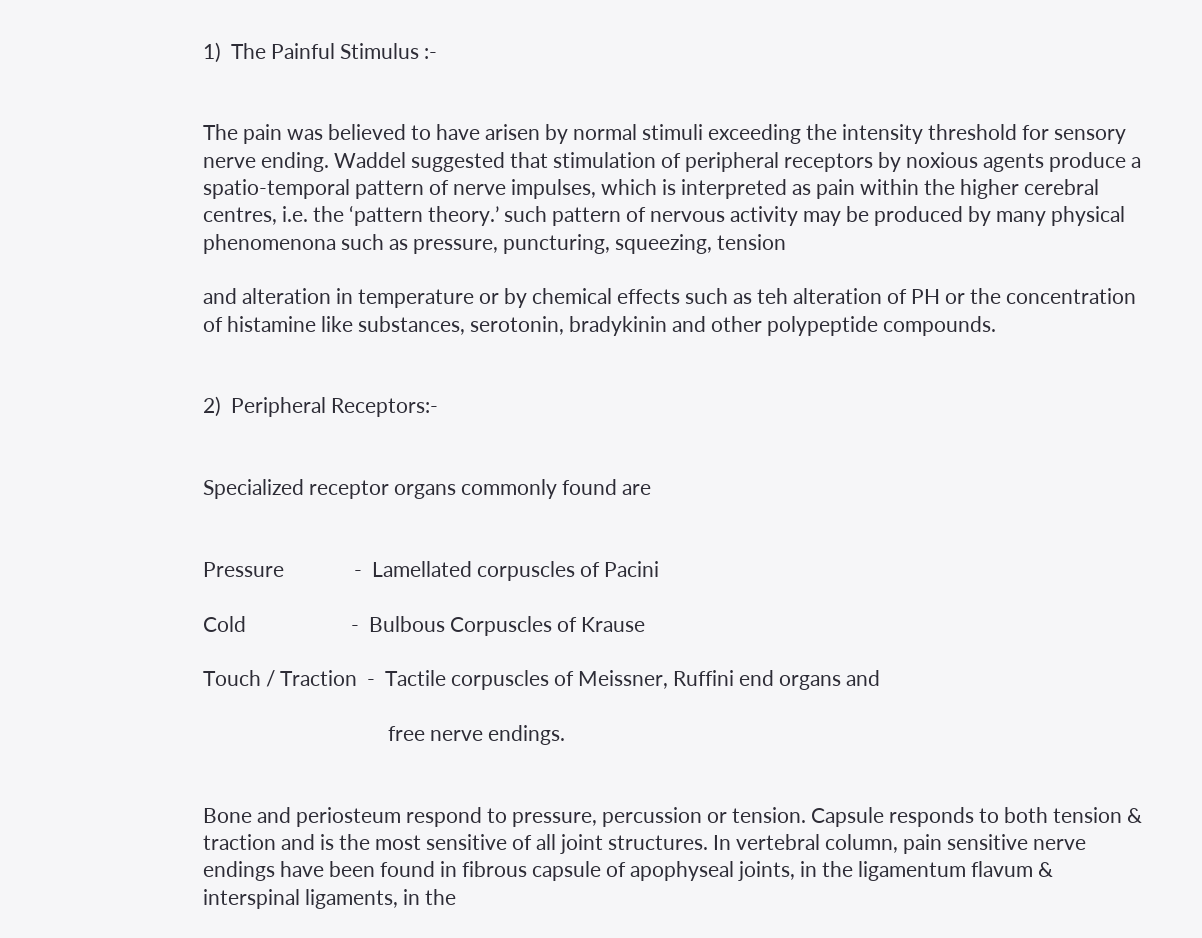1)  The Painful Stimulus :-


The pain was believed to have arisen by normal stimuli exceeding the intensity threshold for sensory nerve ending. Waddel suggested that stimulation of peripheral receptors by noxious agents produce a spatio-temporal pattern of nerve impulses, which is interpreted as pain within the higher cerebral centres, i.e. the ‘pattern theory.’ such pattern of nervous activity may be produced by many physical phenomenona such as pressure, puncturing, squeezing, tension

and alteration in temperature or by chemical effects such as teh alteration of PH or the concentration of histamine like substances, serotonin, bradykinin and other polypeptide compounds.


2)  Peripheral Receptors:-


Specialized receptor organs commonly found are


Pressure              -  Lamellated corpuscles of Pacini

Cold                     -  Bulbous Corpuscles of Krause

Touch / Traction  -  Tactile corpuscles of Meissner, Ruffini end organs and

                                     free nerve endings.


Bone and periosteum respond to pressure, percussion or tension. Capsule responds to both tension & traction and is the most sensitive of all joint structures. In vertebral column, pain sensitive nerve endings have been found in fibrous capsule of apophyseal joints, in the ligamentum flavum & interspinal ligaments, in the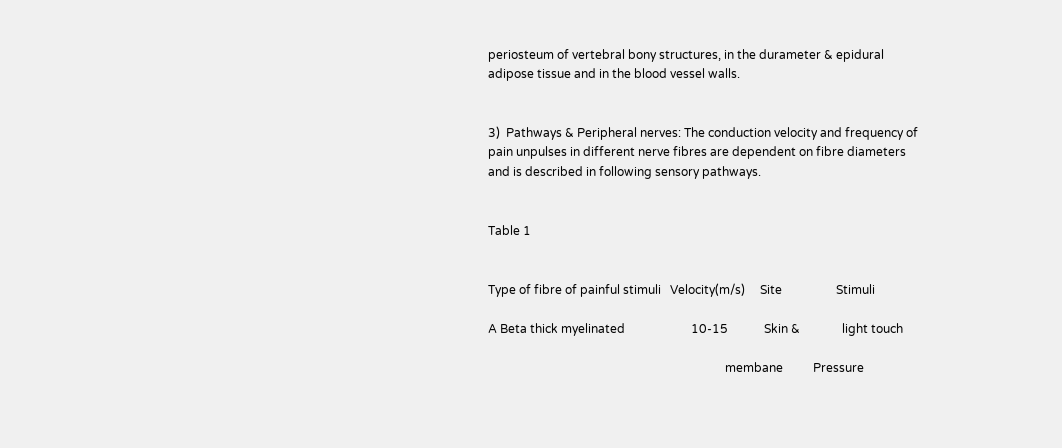periosteum of vertebral bony structures, in the durameter & epidural adipose tissue and in the blood vessel walls.


3)  Pathways & Peripheral nerves: The conduction velocity and frequency of pain unpulses in different nerve fibres are dependent on fibre diameters and is described in following sensory pathways.


Table 1


Type of fibre of painful stimuli   Velocity(m/s)     Site                  Stimuli

A Beta thick myelinated                      10-15            Skin &              light touch

                                                                               membane          Pressure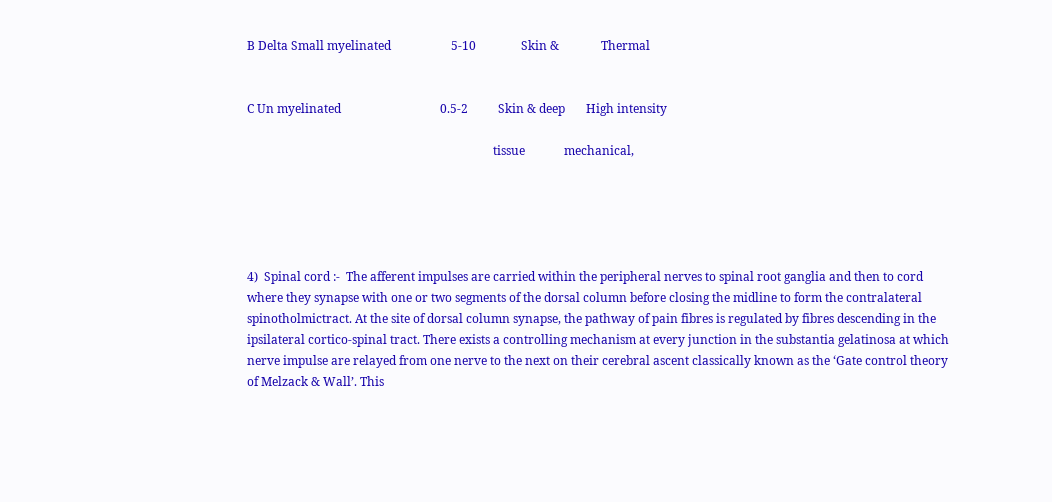B Delta Small myelinated                    5-10               Skin &              Thermal


C Un myelinated                                 0.5-2          Skin & deep       High intensity

                                                                                  tissue             mechanical,





4)  Spinal cord :-  The afferent impulses are carried within the peripheral nerves to spinal root ganglia and then to cord where they synapse with one or two segments of the dorsal column before closing the midline to form the contralateral spinotholmictract. At the site of dorsal column synapse, the pathway of pain fibres is regulated by fibres descending in the ipsilateral cortico-spinal tract. There exists a controlling mechanism at every junction in the substantia gelatinosa at which nerve impulse are relayed from one nerve to the next on their cerebral ascent classically known as the ‘Gate control theory of Melzack & Wall’. This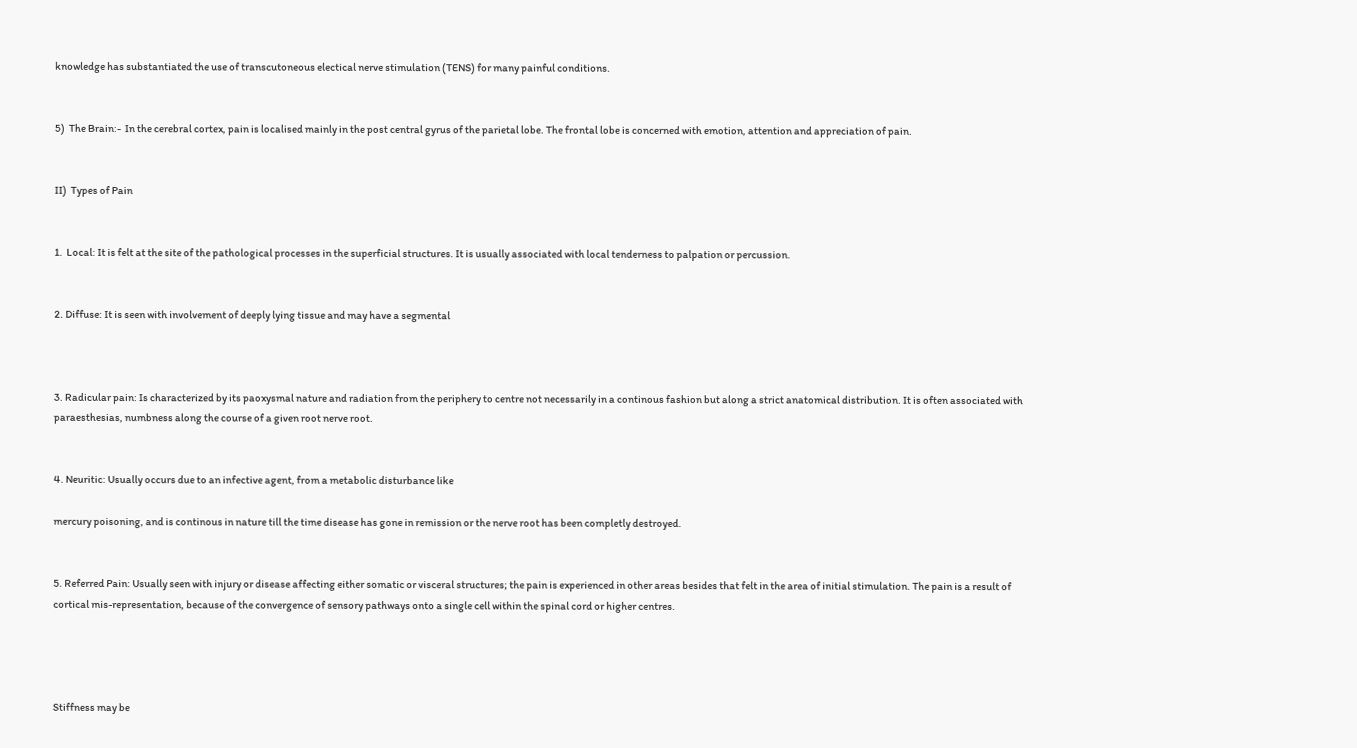knowledge has substantiated the use of transcutoneous electical nerve stimulation (TENS) for many painful conditions.


5)  The Brain:-  In the cerebral cortex, pain is localised mainly in the post central gyrus of the parietal lobe. The frontal lobe is concerned with emotion, attention and appreciation of pain.


II)  Types of Pain


1.  Local: It is felt at the site of the pathological processes in the superficial structures. It is usually associated with local tenderness to palpation or percussion.


2. Diffuse: It is seen with involvement of deeply lying tissue and may have a segmental



3. Radicular pain: Is characterized by its paoxysmal nature and radiation from the periphery to centre not necessarily in a continous fashion but along a strict anatomical distribution. It is often associated with paraesthesias, numbness along the course of a given root nerve root.


4. Neuritic: Usually occurs due to an infective agent, from a metabolic disturbance like

mercury poisoning, and is continous in nature till the time disease has gone in remission or the nerve root has been completly destroyed.


5. Referred Pain: Usually seen with injury or disease affecting either somatic or visceral structures; the pain is experienced in other areas besides that felt in the area of initial stimulation. The pain is a result of cortical mis-representation, because of the convergence of sensory pathways onto a single cell within the spinal cord or higher centres.




Stiffness may be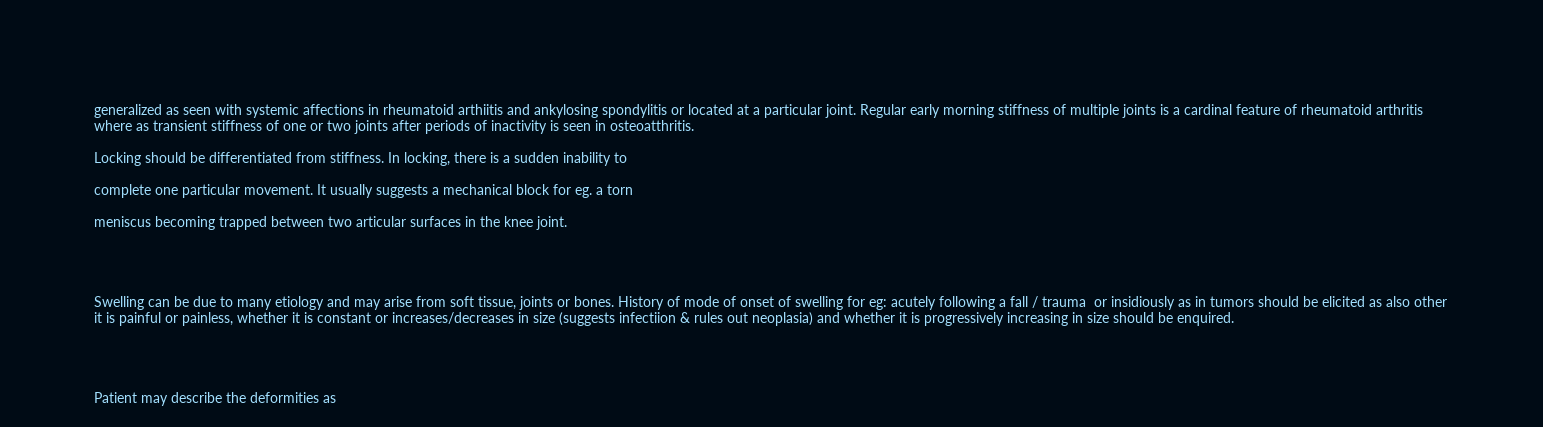generalized as seen with systemic affections in rheumatoid arthiitis and ankylosing spondylitis or located at a particular joint. Regular early morning stiffness of multiple joints is a cardinal feature of rheumatoid arthritis where as transient stiffness of one or two joints after periods of inactivity is seen in osteoatthritis.

Locking should be differentiated from stiffness. In locking, there is a sudden inability to

complete one particular movement. It usually suggests a mechanical block for eg. a torn

meniscus becoming trapped between two articular surfaces in the knee joint.




Swelling can be due to many etiology and may arise from soft tissue, joints or bones. History of mode of onset of swelling for eg: acutely following a fall / trauma  or insidiously as in tumors should be elicited as also other it is painful or painless, whether it is constant or increases/decreases in size (suggests infectiion & rules out neoplasia) and whether it is progressively increasing in size should be enquired.




Patient may describe the deformities as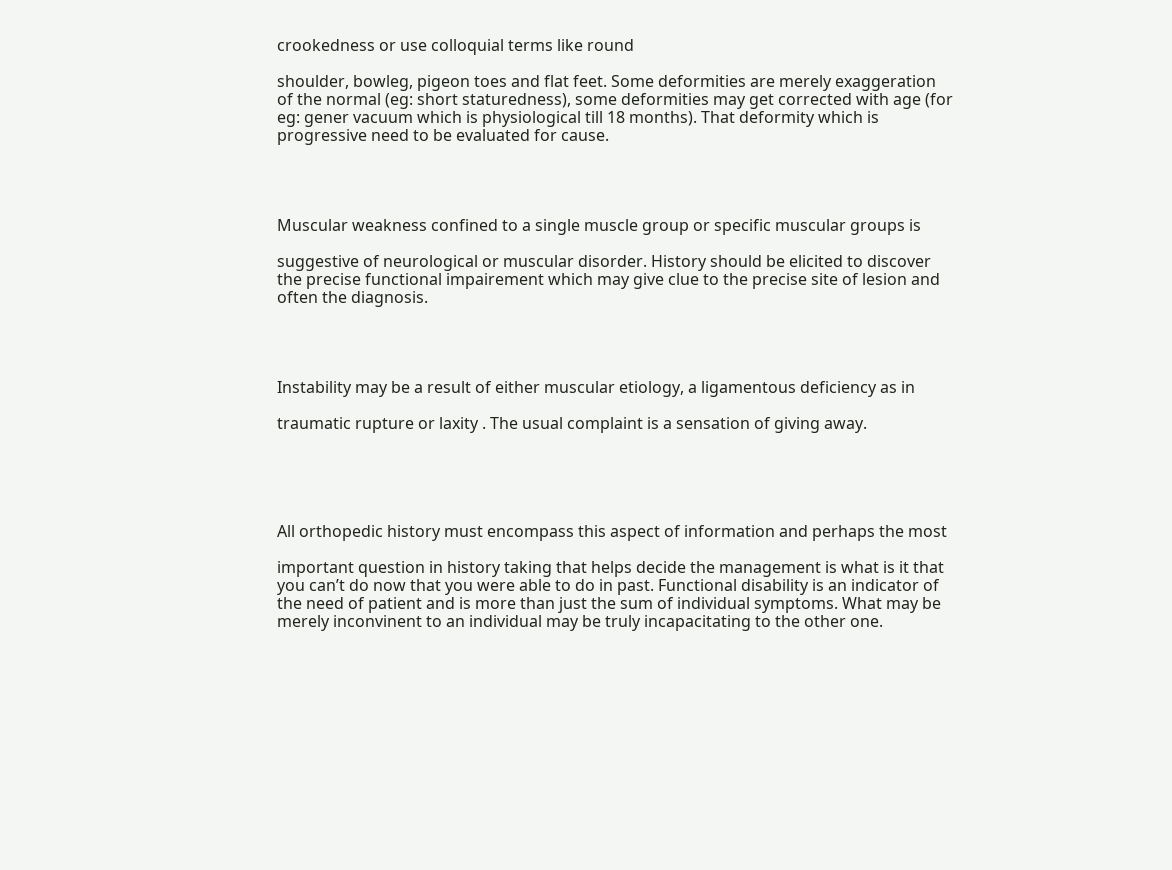crookedness or use colloquial terms like round

shoulder, bowleg, pigeon toes and flat feet. Some deformities are merely exaggeration of the normal (eg: short staturedness), some deformities may get corrected with age (for eg: gener vacuum which is physiological till 18 months). That deformity which is progressive need to be evaluated for cause.




Muscular weakness confined to a single muscle group or specific muscular groups is

suggestive of neurological or muscular disorder. History should be elicited to discover the precise functional impairement which may give clue to the precise site of lesion and often the diagnosis.




Instability may be a result of either muscular etiology, a ligamentous deficiency as in

traumatic rupture or laxity . The usual complaint is a sensation of giving away.





All orthopedic history must encompass this aspect of information and perhaps the most

important question in history taking that helps decide the management is what is it that you can’t do now that you were able to do in past. Functional disability is an indicator of the need of patient and is more than just the sum of individual symptoms. What may be merely inconvinent to an individual may be truly incapacitating to the other one.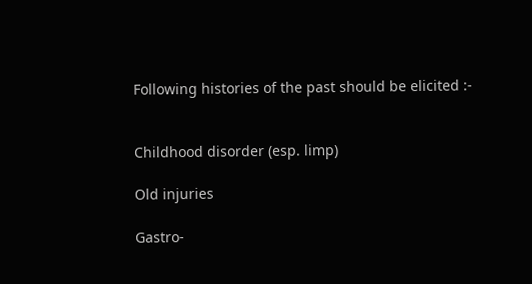Following histories of the past should be elicited :-


Childhood disorder (esp. limp)

Old injuries

Gastro-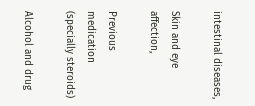intestinal diseases,

Skin and eye affection,

Previous medication (specially steroids)

Alcohol and drug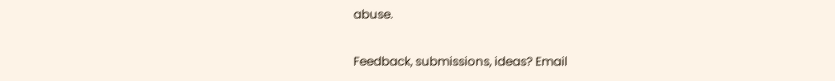abuse.

Feedback, submissions, ideas? Email